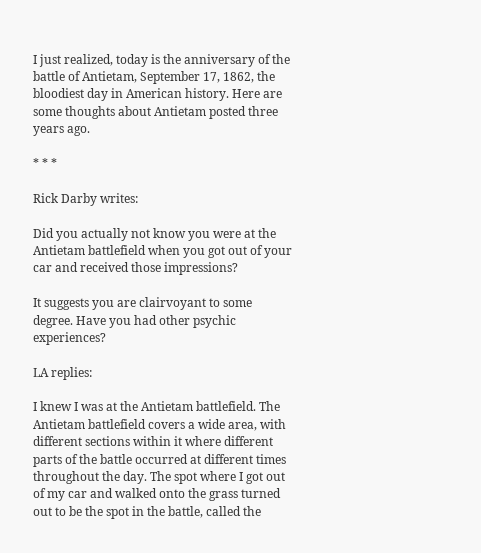I just realized, today is the anniversary of the battle of Antietam, September 17, 1862, the bloodiest day in American history. Here are some thoughts about Antietam posted three years ago.

* * *

Rick Darby writes:

Did you actually not know you were at the Antietam battlefield when you got out of your car and received those impressions?

It suggests you are clairvoyant to some degree. Have you had other psychic experiences?

LA replies:

I knew I was at the Antietam battlefield. The Antietam battlefield covers a wide area, with different sections within it where different parts of the battle occurred at different times throughout the day. The spot where I got out of my car and walked onto the grass turned out to be the spot in the battle, called the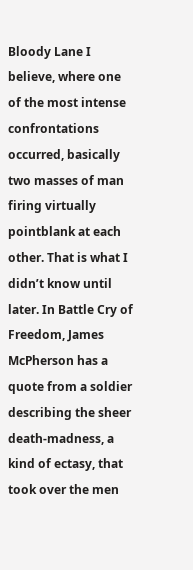Bloody Lane I believe, where one of the most intense confrontations occurred, basically two masses of man firing virtually pointblank at each other. That is what I didn’t know until later. In Battle Cry of Freedom, James McPherson has a quote from a soldier describing the sheer death-madness, a kind of ectasy, that took over the men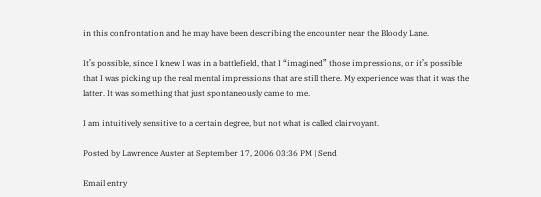in this confrontation and he may have been describing the encounter near the Bloody Lane.

It’s possible, since I knew I was in a battlefield, that I “imagined” those impressions, or it’s possible that I was picking up the real mental impressions that are still there. My experience was that it was the latter. It was something that just spontaneously came to me.

I am intuitively sensitive to a certain degree, but not what is called clairvoyant.

Posted by Lawrence Auster at September 17, 2006 03:36 PM | Send

Email entry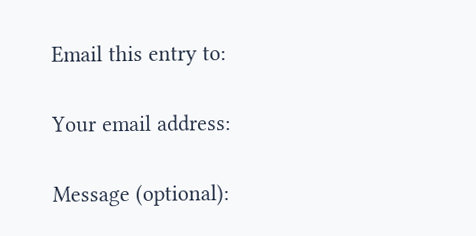Email this entry to:

Your email address:

Message (optional):